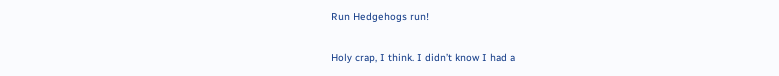Run Hedgehogs run!

Holy crap, I think. I didn’t know I had a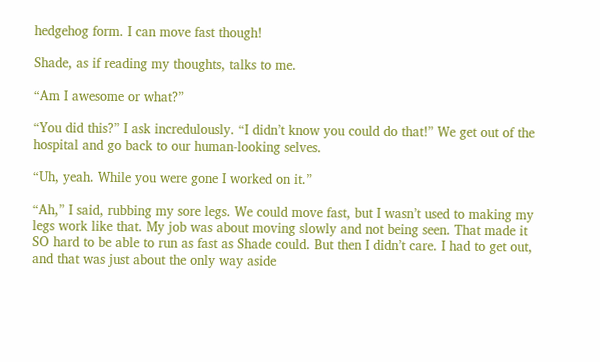hedgehog form. I can move fast though!

Shade, as if reading my thoughts, talks to me.

“Am I awesome or what?”

“You did this?” I ask incredulously. “I didn’t know you could do that!” We get out of the hospital and go back to our human-looking selves.

“Uh, yeah. While you were gone I worked on it.”

“Ah,” I said, rubbing my sore legs. We could move fast, but I wasn’t used to making my legs work like that. My job was about moving slowly and not being seen. That made it SO hard to be able to run as fast as Shade could. But then I didn’t care. I had to get out, and that was just about the only way aside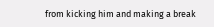from kicking him and making a break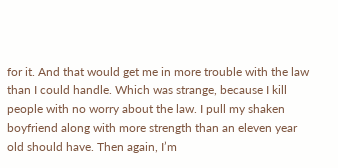for it. And that would get me in more trouble with the law than I could handle. Which was strange, because I kill people with no worry about the law. I pull my shaken boyfriend along with more strength than an eleven year old should have. Then again, I’m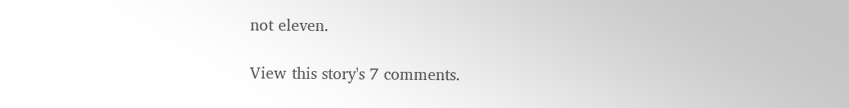not eleven.

View this story's 7 comments.